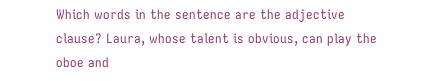Which words in the sentence are the adjective clause? Laura, whose talent is obvious, can play the oboe and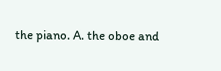the piano. A. the oboe and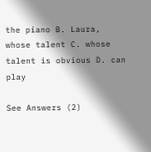the piano B. Laura, whose talent C. whose talent is obvious D. can play

See Answers (2)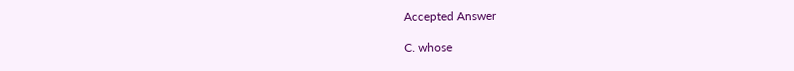Accepted Answer

C. whose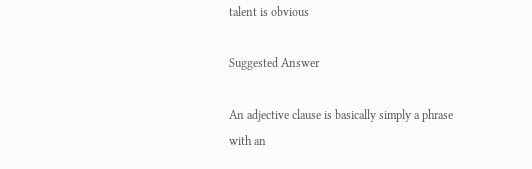talent is obvious

Suggested Answer

An adjective clause is basically simply a phrase with an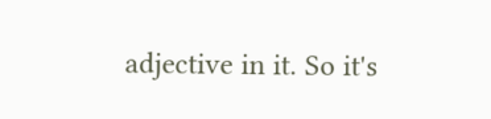adjective in it. So it's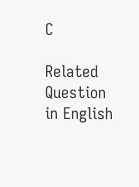C

Related Question in English